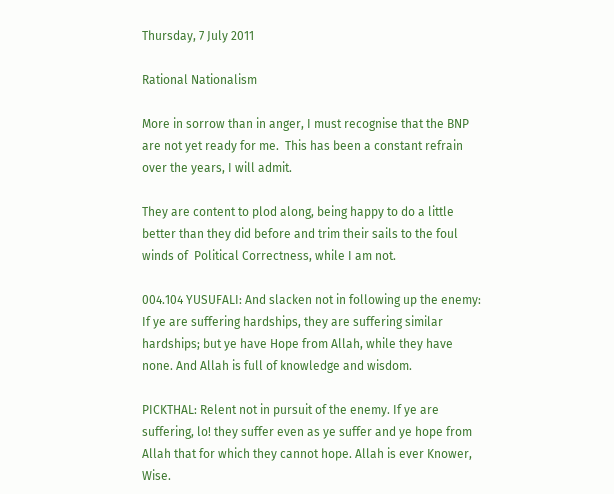Thursday, 7 July 2011

Rational Nationalism

More in sorrow than in anger, I must recognise that the BNP are not yet ready for me.  This has been a constant refrain over the years, I will admit.

They are content to plod along, being happy to do a little better than they did before and trim their sails to the foul winds of  Political Correctness, while I am not.

004.104 YUSUFALI: And slacken not in following up the enemy: If ye are suffering hardships, they are suffering similar hardships; but ye have Hope from Allah, while they have none. And Allah is full of knowledge and wisdom.

PICKTHAL: Relent not in pursuit of the enemy. If ye are suffering, lo! they suffer even as ye suffer and ye hope from Allah that for which they cannot hope. Allah is ever Knower, Wise.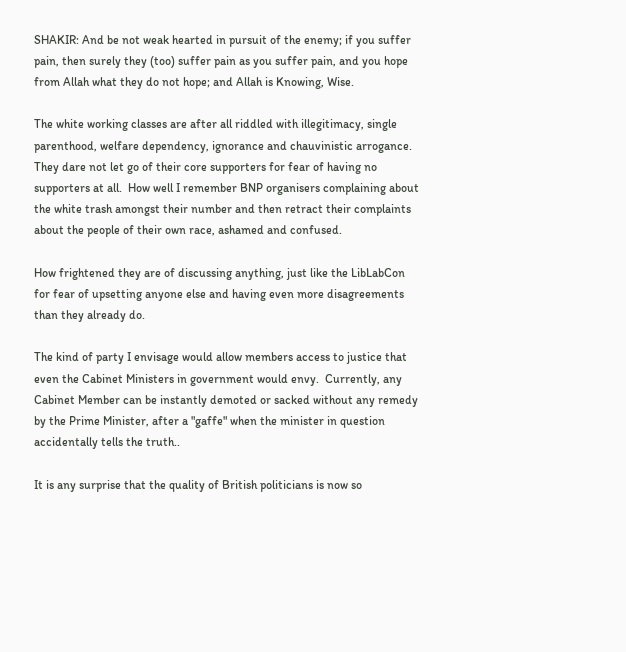SHAKIR: And be not weak hearted in pursuit of the enemy; if you suffer pain, then surely they (too) suffer pain as you suffer pain, and you hope from Allah what they do not hope; and Allah is Knowing, Wise.

The white working classes are after all riddled with illegitimacy, single parenthood, welfare dependency, ignorance and chauvinistic arrogance.  They dare not let go of their core supporters for fear of having no supporters at all.  How well I remember BNP organisers complaining about the white trash amongst their number and then retract their complaints about the people of their own race, ashamed and confused.

How frightened they are of discussing anything, just like the LibLabCon for fear of upsetting anyone else and having even more disagreements than they already do.

The kind of party I envisage would allow members access to justice that even the Cabinet Ministers in government would envy.  Currently, any Cabinet Member can be instantly demoted or sacked without any remedy by the Prime Minister, after a "gaffe" when the minister in question accidentally tells the truth..

It is any surprise that the quality of British politicians is now so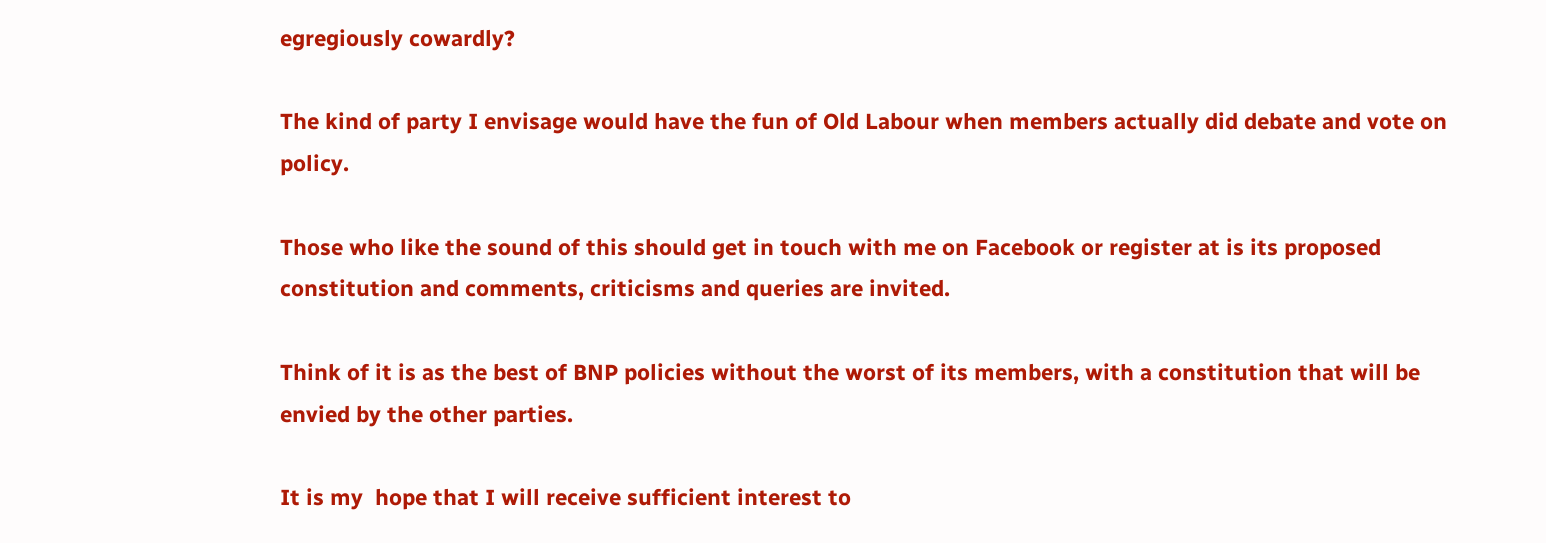egregiously cowardly?

The kind of party I envisage would have the fun of Old Labour when members actually did debate and vote on policy.

Those who like the sound of this should get in touch with me on Facebook or register at is its proposed constitution and comments, criticisms and queries are invited.

Think of it is as the best of BNP policies without the worst of its members, with a constitution that will be envied by the other parties.

It is my  hope that I will receive sufficient interest to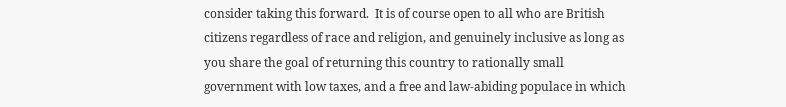consider taking this forward.  It is of course open to all who are British citizens regardless of race and religion, and genuinely inclusive as long as you share the goal of returning this country to rationally small government with low taxes, and a free and law-abiding populace in which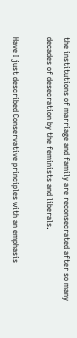the institutions of marriage and family are reconsecrated after so many decades of desecration by the feminists and liberals.

Have I just described Conservative principles with an emphasis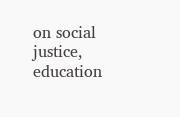on social justice, education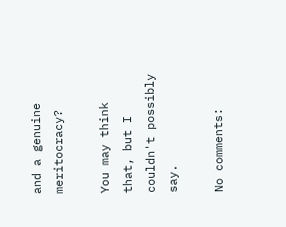and a genuine  meritocracy?

You may think that, but I couldn't possibly say.

No comments: